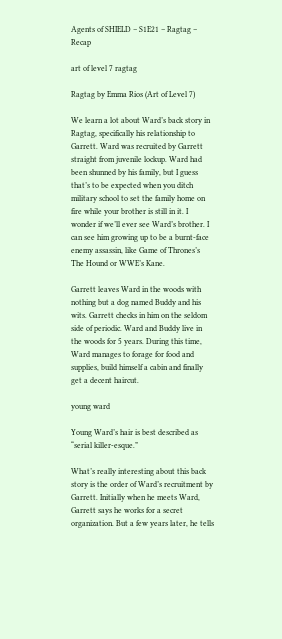Agents of SHIELD – S1E21 – Ragtag – Recap

art of level 7 ragtag

Ragtag by Emma Rios (Art of Level 7)

We learn a lot about Ward’s back story in Ragtag, specifically his relationship to Garrett. Ward was recruited by Garrett straight from juvenile lockup. Ward had been shunned by his family, but I guess that’s to be expected when you ditch military school to set the family home on fire while your brother is still in it. I wonder if we’ll ever see Ward’s brother. I can see him growing up to be a burnt-face enemy assassin, like Game of Thrones’s The Hound or WWE’s Kane.

Garrett leaves Ward in the woods with nothing but a dog named Buddy and his wits. Garrett checks in him on the seldom side of periodic. Ward and Buddy live in the woods for 5 years. During this time, Ward manages to forage for food and supplies, build himself a cabin and finally get a decent haircut.

young ward

Young Ward’s hair is best described as “serial killer-esque.”

What’s really interesting about this back story is the order of Ward’s recruitment by Garrett. Initially when he meets Ward, Garrett says he works for a secret organization. But a few years later, he tells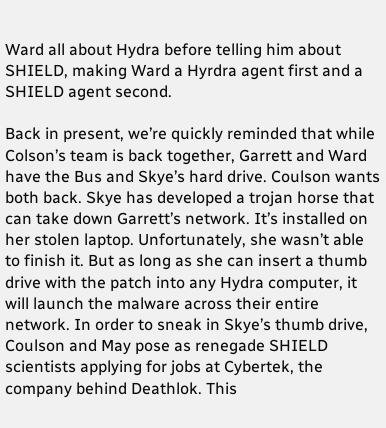Ward all about Hydra before telling him about SHIELD, making Ward a Hyrdra agent first and a SHIELD agent second.

Back in present, we’re quickly reminded that while Colson’s team is back together, Garrett and Ward have the Bus and Skye’s hard drive. Coulson wants both back. Skye has developed a trojan horse that can take down Garrett’s network. It’s installed on her stolen laptop. Unfortunately, she wasn’t able to finish it. But as long as she can insert a thumb drive with the patch into any Hydra computer, it will launch the malware across their entire network. In order to sneak in Skye’s thumb drive, Coulson and May pose as renegade SHIELD scientists applying for jobs at Cybertek, the company behind Deathlok. This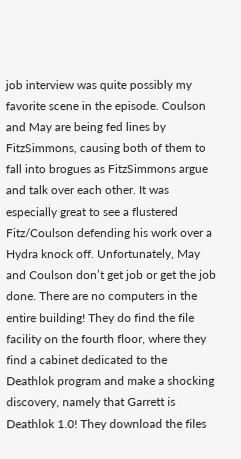job interview was quite possibly my favorite scene in the episode. Coulson and May are being fed lines by FitzSimmons, causing both of them to fall into brogues as FitzSimmons argue and talk over each other. It was especially great to see a flustered Fitz/Coulson defending his work over a Hydra knock off. Unfortunately, May and Coulson don’t get job or get the job done. There are no computers in the entire building! They do find the file facility on the fourth floor, where they find a cabinet dedicated to the Deathlok program and make a shocking discovery, namely that Garrett is Deathlok 1.0! They download the files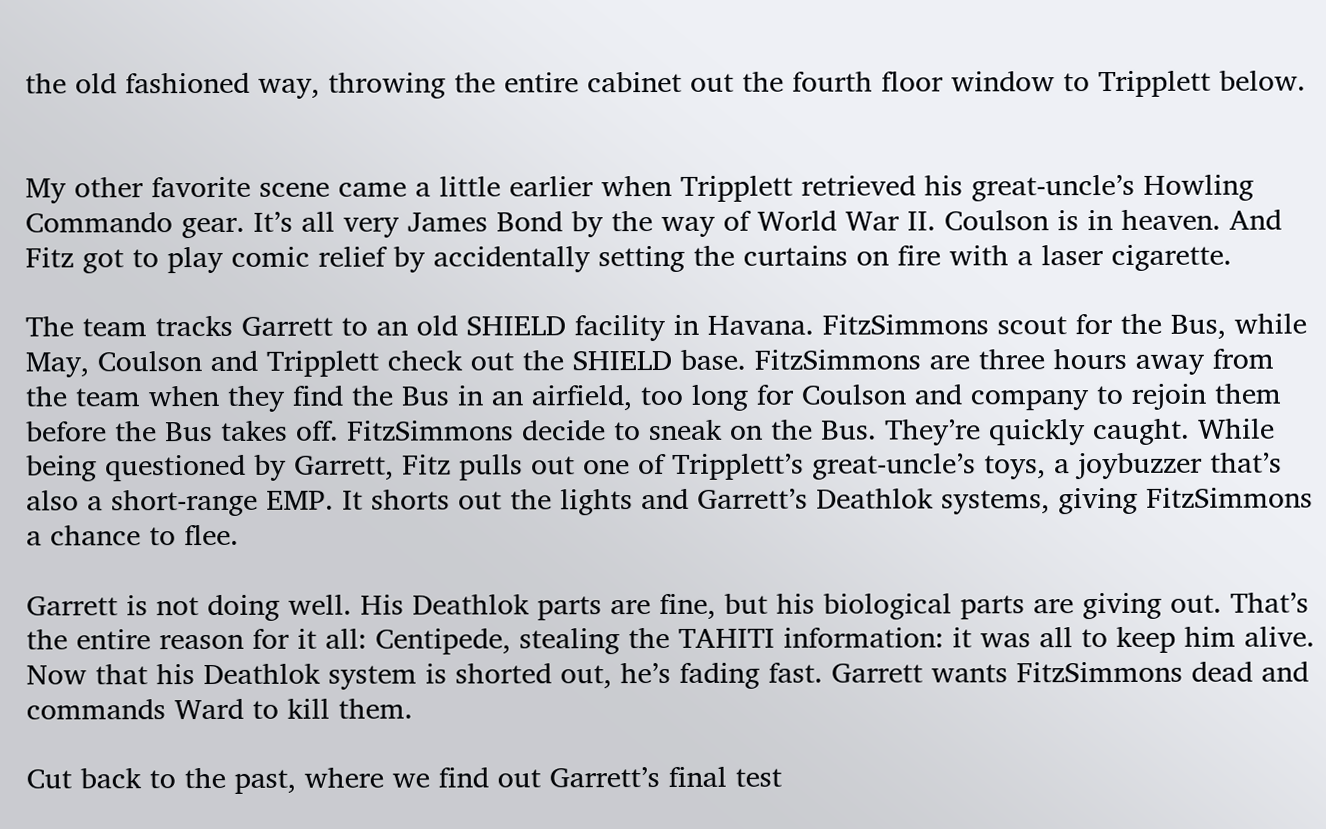the old fashioned way, throwing the entire cabinet out the fourth floor window to Tripplett below.


My other favorite scene came a little earlier when Tripplett retrieved his great-uncle’s Howling Commando gear. It’s all very James Bond by the way of World War II. Coulson is in heaven. And Fitz got to play comic relief by accidentally setting the curtains on fire with a laser cigarette.

The team tracks Garrett to an old SHIELD facility in Havana. FitzSimmons scout for the Bus, while May, Coulson and Tripplett check out the SHIELD base. FitzSimmons are three hours away from the team when they find the Bus in an airfield, too long for Coulson and company to rejoin them before the Bus takes off. FitzSimmons decide to sneak on the Bus. They’re quickly caught. While being questioned by Garrett, Fitz pulls out one of Tripplett’s great-uncle’s toys, a joybuzzer that’s also a short-range EMP. It shorts out the lights and Garrett’s Deathlok systems, giving FitzSimmons a chance to flee.

Garrett is not doing well. His Deathlok parts are fine, but his biological parts are giving out. That’s the entire reason for it all: Centipede, stealing the TAHITI information: it was all to keep him alive. Now that his Deathlok system is shorted out, he’s fading fast. Garrett wants FitzSimmons dead and commands Ward to kill them.

Cut back to the past, where we find out Garrett’s final test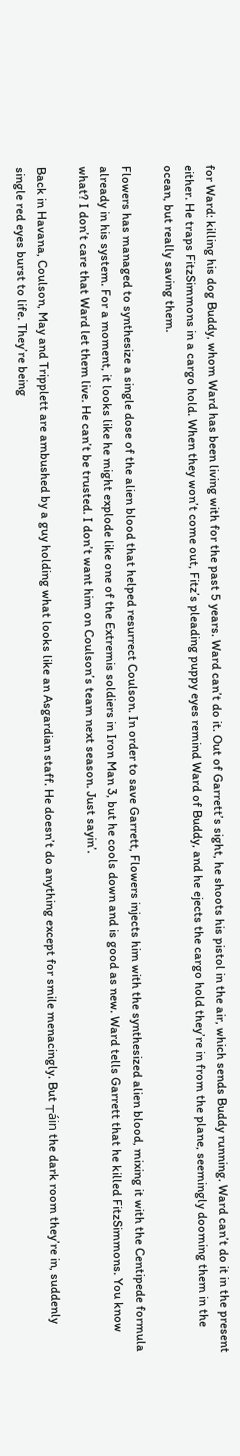for Ward: killing his dog Buddy, whom Ward has been living with for the past 5 years. Ward can’t do it. Out of Garrett’s sight, he shoots his pistol in the air, which sends Buddy running. Ward can’t do it in the present either. He traps FitzSimmons in a cargo hold. When they won’t come out, Fitz’s pleading puppy eyes remind Ward of Buddy, and he ejects the cargo hold they’re in from the plane, seemingly dooming them in the ocean, but really saving them.

Flowers has managed to synthesize a single dose of the alien blood that helped resurrect Coulson. In order to save Garrett, Flowers injects him with the synthesized alien blood, mixing it with the Centipede formula already in his system. For a moment, it looks like he might explode like one of the Extremis soldiers in Iron Man 3, but he cools down and is good as new. Ward tells Garrett that he killed FitzSimmons. You know what? I don’t care that Ward let them live. He can’t be trusted. I don’t want him on Coulson’s team next season. Just sayin’.

Back in Havana, Coulson, May and Tripplett are ambushed by a guy holding what looks like an Asgardian staff. He doesn’t do anything except for smile menacingly. But ┬áin the dark room they’re in, suddenly single red eyes burst to life. They’re being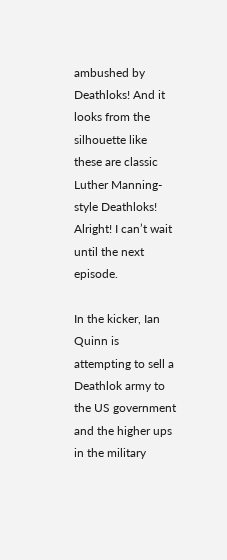ambushed by Deathloks! And it looks from the silhouette like these are classic Luther Manning-style Deathloks! Alright! I can’t wait until the next episode.

In the kicker, Ian Quinn is attempting to sell a Deathlok army to the US government and the higher ups in the military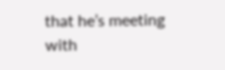that he’s meeting with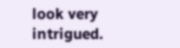look very intrigued.